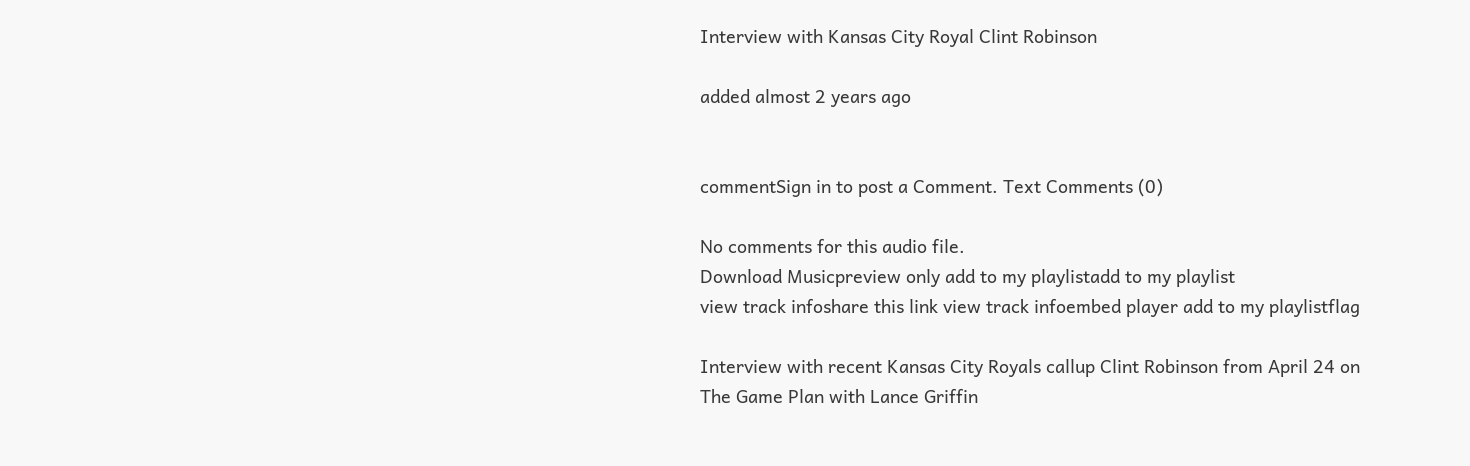Interview with Kansas City Royal Clint Robinson

added almost 2 years ago


commentSign in to post a Comment. Text Comments (0)

No comments for this audio file.
Download Musicpreview only add to my playlistadd to my playlist
view track infoshare this link view track infoembed player add to my playlistflag

Interview with recent Kansas City Royals callup Clint Robinson from April 24 on The Game Plan with Lance Griffin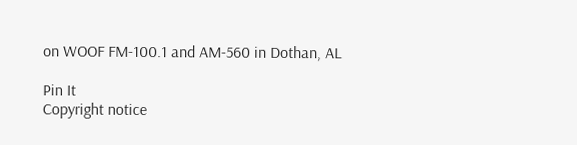on WOOF FM-100.1 and AM-560 in Dothan, AL

Pin It
Copyright notice